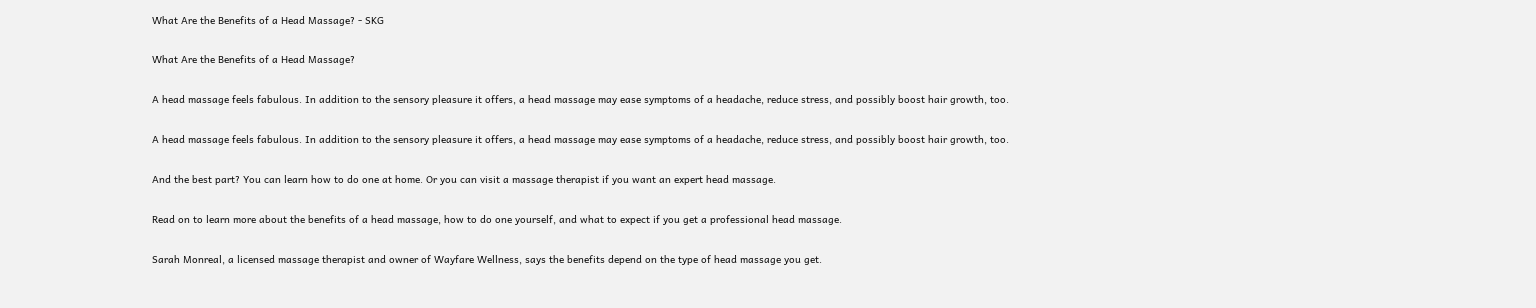What Are the Benefits of a Head Massage? - SKG

What Are the Benefits of a Head Massage?

A head massage feels fabulous. In addition to the sensory pleasure it offers, a head massage may ease symptoms of a headache, reduce stress, and possibly boost hair growth, too.

A head massage feels fabulous. In addition to the sensory pleasure it offers, a head massage may ease symptoms of a headache, reduce stress, and possibly boost hair growth, too.

And the best part? You can learn how to do one at home. Or you can visit a massage therapist if you want an expert head massage.

Read on to learn more about the benefits of a head massage, how to do one yourself, and what to expect if you get a professional head massage.

Sarah Monreal, a licensed massage therapist and owner of Wayfare Wellness, says the benefits depend on the type of head massage you get.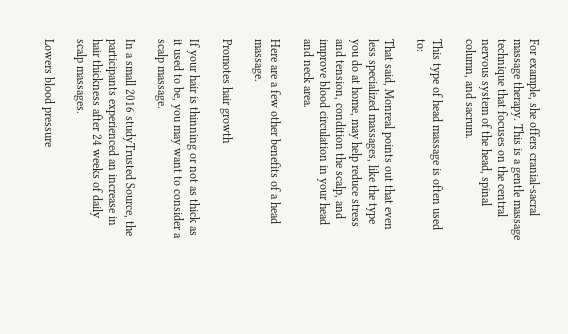For example, she offers cranial-sacral massage therapy. This is a gentle massage technique that focuses on the central nervous system of the head, spinal column, and sacrum.

This type of head massage is often used to:

That said, Monreal points out that even less specialized massages, like the type you do at home, may help reduce stress and tension, condition the scalp, and improve blood circulation in your head and neck area.

Here are a few other benefits of a head massage.

Promotes hair growth

If your hair is thinning or not as thick as it used to be, you may want to consider a scalp massage.

In a small 2016 studyTrusted Source, the participants experienced an increase in hair thickness after 24 weeks of daily scalp massages.

Lowers blood pressure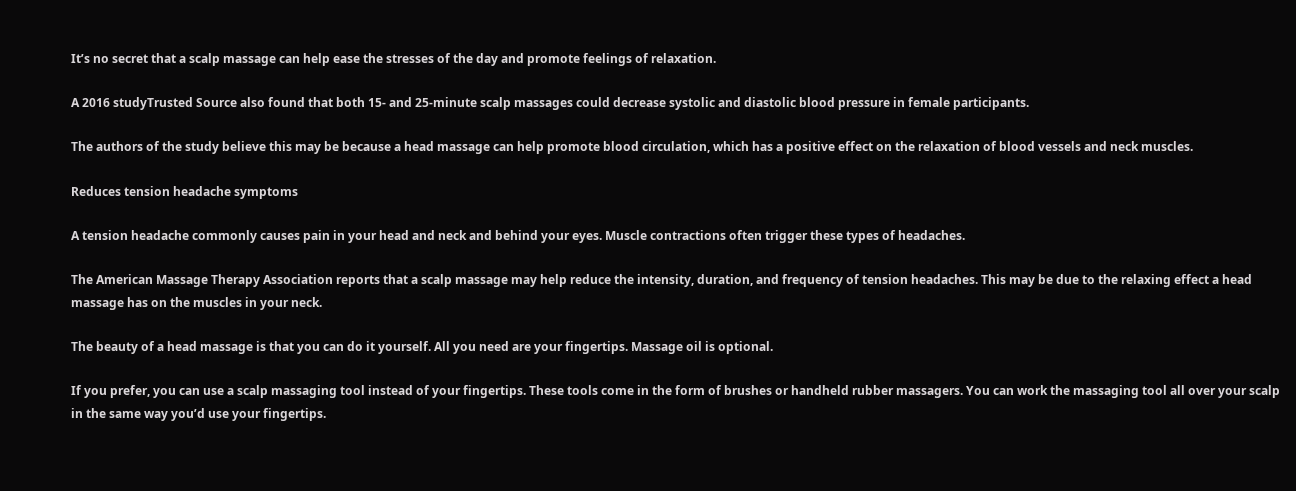It’s no secret that a scalp massage can help ease the stresses of the day and promote feelings of relaxation.

A 2016 studyTrusted Source also found that both 15- and 25-minute scalp massages could decrease systolic and diastolic blood pressure in female participants.

The authors of the study believe this may be because a head massage can help promote blood circulation, which has a positive effect on the relaxation of blood vessels and neck muscles.

Reduces tension headache symptoms

A tension headache commonly causes pain in your head and neck and behind your eyes. Muscle contractions often trigger these types of headaches.

The American Massage Therapy Association reports that a scalp massage may help reduce the intensity, duration, and frequency of tension headaches. This may be due to the relaxing effect a head massage has on the muscles in your neck.

The beauty of a head massage is that you can do it yourself. All you need are your fingertips. Massage oil is optional.

If you prefer, you can use a scalp massaging tool instead of your fingertips. These tools come in the form of brushes or handheld rubber massagers. You can work the massaging tool all over your scalp in the same way you’d use your fingertips.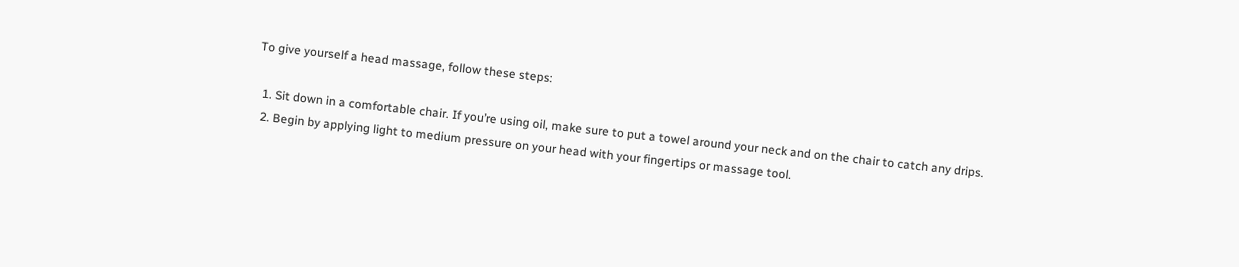To give yourself a head massage, follow these steps:

  1. Sit down in a comfortable chair. If you’re using oil, make sure to put a towel around your neck and on the chair to catch any drips.
  2. Begin by applying light to medium pressure on your head with your fingertips or massage tool.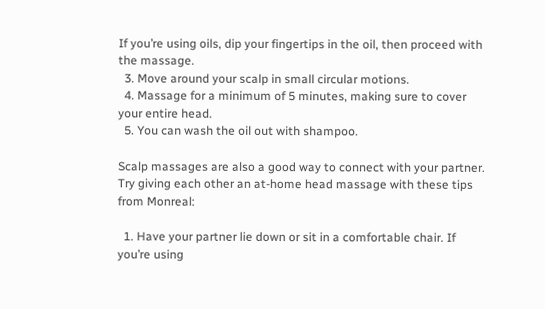If you’re using oils, dip your fingertips in the oil, then proceed with the massage.
  3. Move around your scalp in small circular motions.
  4. Massage for a minimum of 5 minutes, making sure to cover your entire head.
  5. You can wash the oil out with shampoo.

Scalp massages are also a good way to connect with your partner. Try giving each other an at-home head massage with these tips from Monreal:

  1. Have your partner lie down or sit in a comfortable chair. If you’re using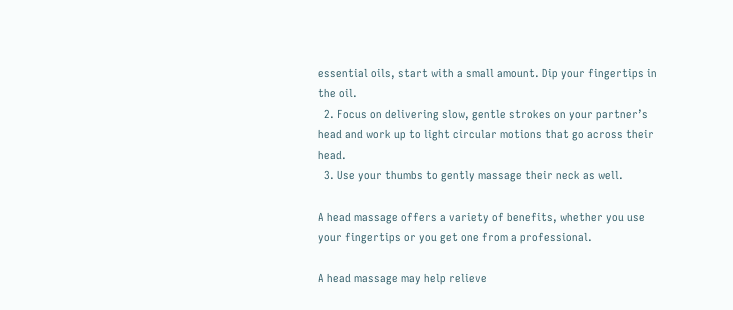essential oils, start with a small amount. Dip your fingertips in the oil.
  2. Focus on delivering slow, gentle strokes on your partner’s head and work up to light circular motions that go across their head.
  3. Use your thumbs to gently massage their neck as well.

A head massage offers a variety of benefits, whether you use your fingertips or you get one from a professional.

A head massage may help relieve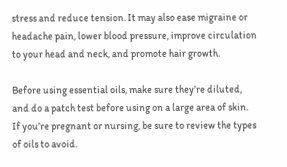stress and reduce tension. It may also ease migraine or headache pain, lower blood pressure, improve circulation to your head and neck, and promote hair growth.

Before using essential oils, make sure they’re diluted, and do a patch test before using on a large area of skin. If you’re pregnant or nursing, be sure to review the types of oils to avoid.